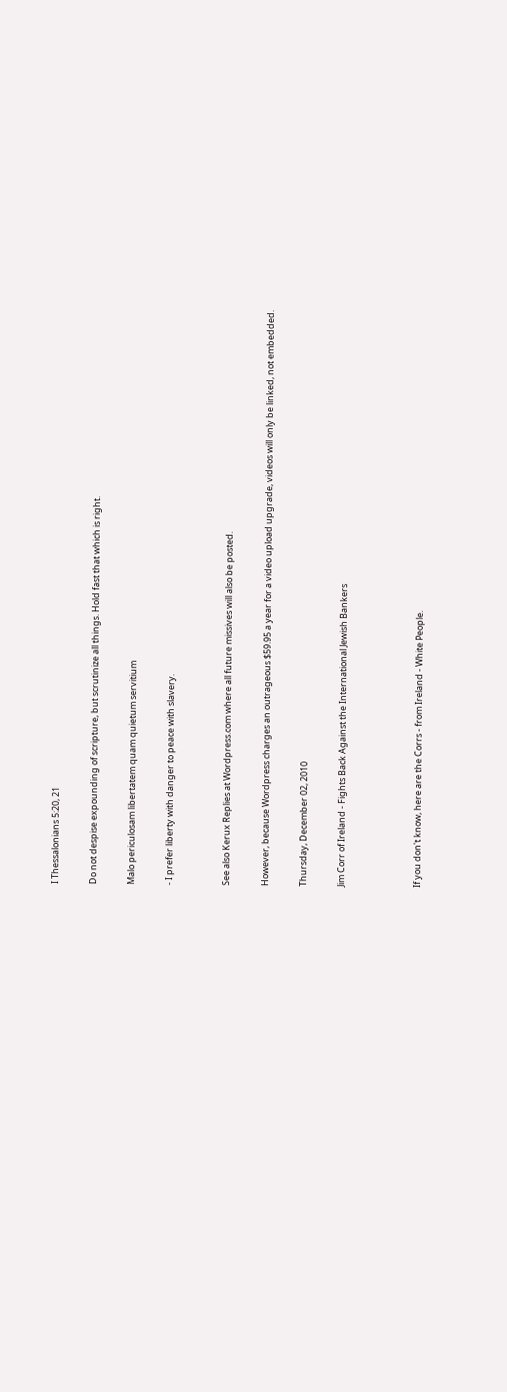I Thessalonians 5:20, 21

Do not despise expounding of scripture, but scrutinize all things. Hold fast that which is right.

Malo periculosam libertatem quam quietum servitium

- I prefer liberty with danger to peace with slavery.


See also Kerux Replies at Wordpress.com where all future missives will also be posted.

However, because Wordpress charges an outrageous $59.95 a year for a video upload upgrade, videos will only be linked, not embedded.

Thursday, December 02, 2010

Jim Corr of Ireland - Fights Back Against the International Jewish Bankers



If you don't know, here are the Corrs - from Ireland - White People.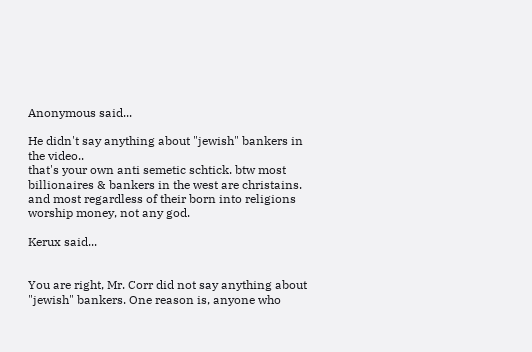Anonymous said...

He didn't say anything about "jewish" bankers in the video..
that's your own anti semetic schtick. btw most billionaires & bankers in the west are christains.
and most regardless of their born into religions worship money, not any god.

Kerux said...


You are right, Mr. Corr did not say anything about "jewish" bankers. One reason is, anyone who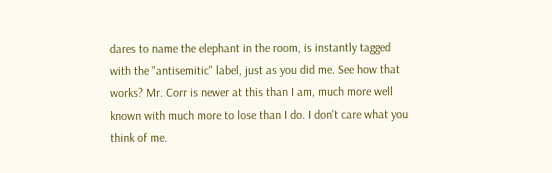dares to name the elephant in the room, is instantly tagged with the "antisemitic" label, just as you did me. See how that works? Mr. Corr is newer at this than I am, much more well known with much more to lose than I do. I don't care what you think of me.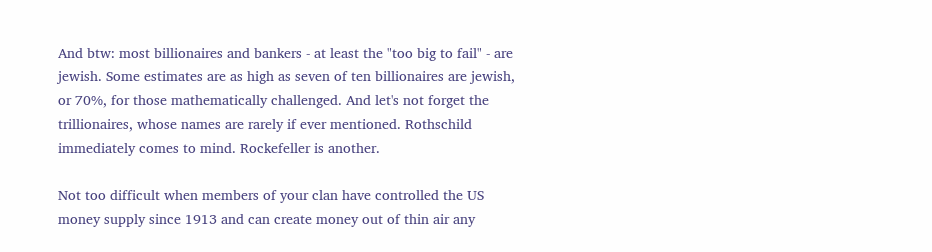And btw: most billionaires and bankers - at least the "too big to fail" - are jewish. Some estimates are as high as seven of ten billionaires are jewish, or 70%, for those mathematically challenged. And let's not forget the trillionaires, whose names are rarely if ever mentioned. Rothschild immediately comes to mind. Rockefeller is another.

Not too difficult when members of your clan have controlled the US money supply since 1913 and can create money out of thin air any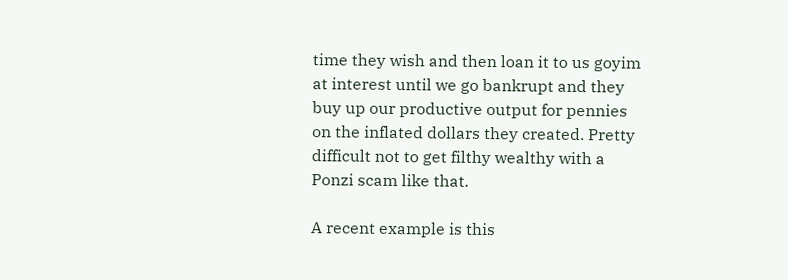time they wish and then loan it to us goyim at interest until we go bankrupt and they buy up our productive output for pennies on the inflated dollars they created. Pretty difficult not to get filthy wealthy with a Ponzi scam like that.

A recent example is this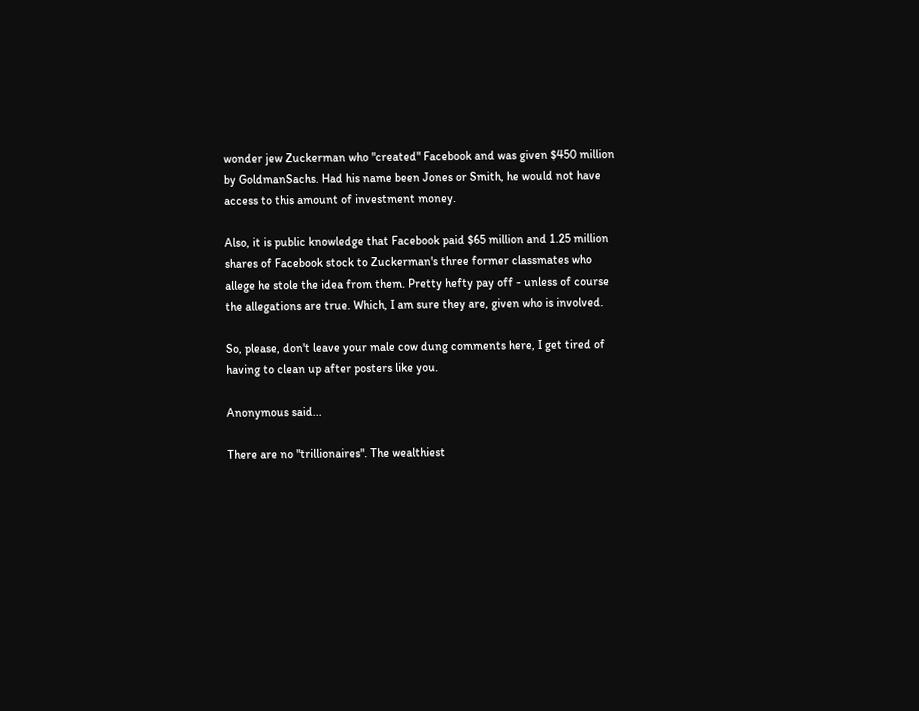wonder jew Zuckerman who "created" Facebook and was given $450 million by GoldmanSachs. Had his name been Jones or Smith, he would not have access to this amount of investment money.

Also, it is public knowledge that Facebook paid $65 million and 1.25 million shares of Facebook stock to Zuckerman's three former classmates who allege he stole the idea from them. Pretty hefty pay off - unless of course the allegations are true. Which, I am sure they are, given who is involved.

So, please, don't leave your male cow dung comments here, I get tired of having to clean up after posters like you.

Anonymous said...

There are no "trillionaires". The wealthiest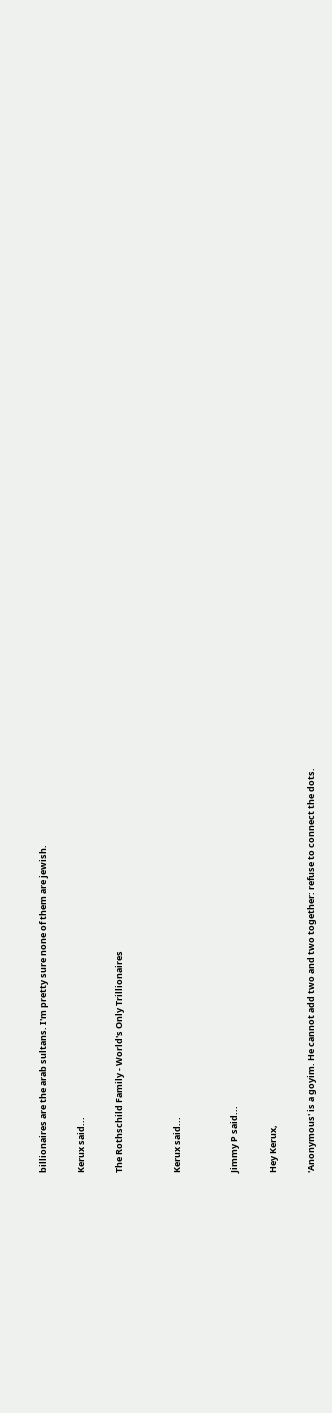billionaires are the arab sultans. I'm pretty sure none of them are jewish.

Kerux said...

The Rothschild Family - World's Only Trillionaires


Kerux said...


Jimmy P said...

Hey Kerux,

'Anonymous' is a goyim. He cannot add two and two together: refuse to connect the dots.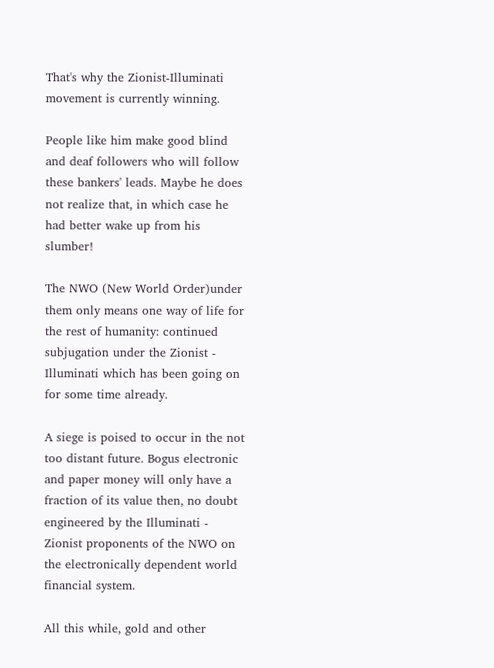That's why the Zionist-Illuminati movement is currently winning.

People like him make good blind and deaf followers who will follow these bankers' leads. Maybe he does not realize that, in which case he had better wake up from his slumber!

The NWO (New World Order)under them only means one way of life for the rest of humanity: continued subjugation under the Zionist - Illuminati which has been going on for some time already.

A siege is poised to occur in the not too distant future. Bogus electronic and paper money will only have a fraction of its value then, no doubt engineered by the Illuminati - Zionist proponents of the NWO on the electronically dependent world financial system.

All this while, gold and other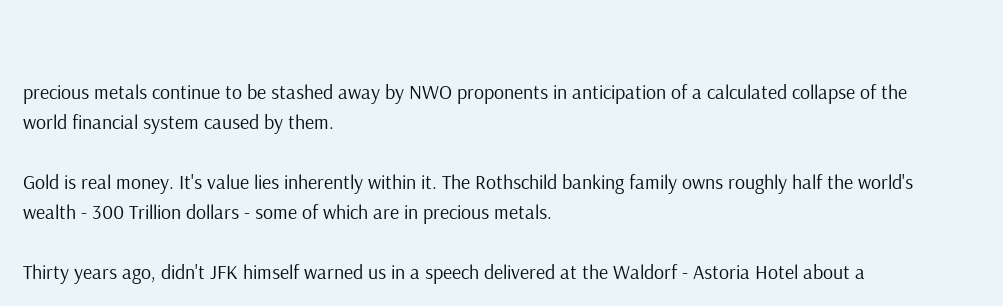precious metals continue to be stashed away by NWO proponents in anticipation of a calculated collapse of the world financial system caused by them.

Gold is real money. It's value lies inherently within it. The Rothschild banking family owns roughly half the world's wealth - 300 Trillion dollars - some of which are in precious metals.

Thirty years ago, didn't JFK himself warned us in a speech delivered at the Waldorf - Astoria Hotel about a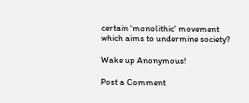certain 'monolithic' movement which aims to undermine society?

Wake up Anonymous!

Post a Comment